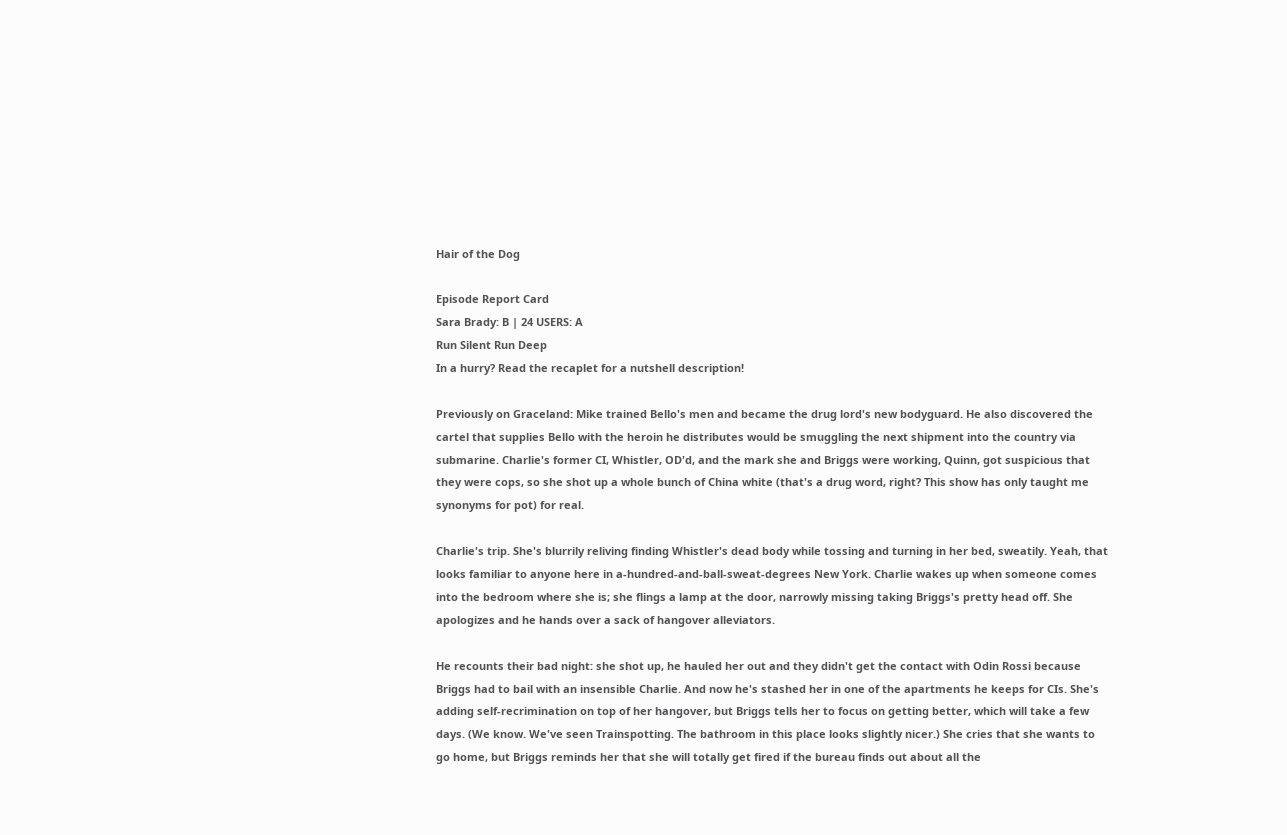Hair of the Dog

Episode Report Card
Sara Brady: B | 24 USERS: A
Run Silent Run Deep
In a hurry? Read the recaplet for a nutshell description!

Previously on Graceland: Mike trained Bello's men and became the drug lord's new bodyguard. He also discovered the cartel that supplies Bello with the heroin he distributes would be smuggling the next shipment into the country via submarine. Charlie's former CI, Whistler, OD'd, and the mark she and Briggs were working, Quinn, got suspicious that they were cops, so she shot up a whole bunch of China white (that's a drug word, right? This show has only taught me synonyms for pot) for real.

Charlie's trip. She's blurrily reliving finding Whistler's dead body while tossing and turning in her bed, sweatily. Yeah, that looks familiar to anyone here in a-hundred-and-ball-sweat-degrees New York. Charlie wakes up when someone comes into the bedroom where she is; she flings a lamp at the door, narrowly missing taking Briggs's pretty head off. She apologizes and he hands over a sack of hangover alleviators.

He recounts their bad night: she shot up, he hauled her out and they didn't get the contact with Odin Rossi because Briggs had to bail with an insensible Charlie. And now he's stashed her in one of the apartments he keeps for CIs. She's adding self-recrimination on top of her hangover, but Briggs tells her to focus on getting better, which will take a few days. (We know. We've seen Trainspotting. The bathroom in this place looks slightly nicer.) She cries that she wants to go home, but Briggs reminds her that she will totally get fired if the bureau finds out about all the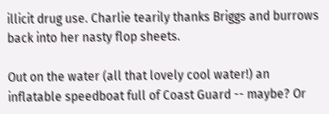illicit drug use. Charlie tearily thanks Briggs and burrows back into her nasty flop sheets.

Out on the water (all that lovely cool water!) an inflatable speedboat full of Coast Guard -- maybe? Or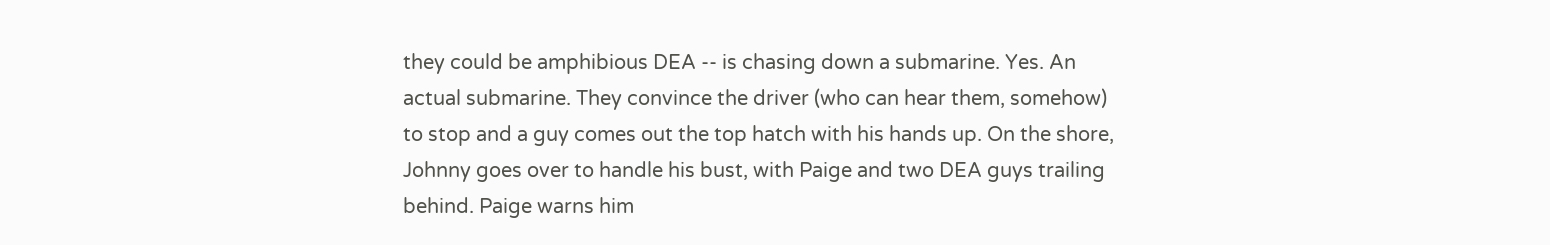they could be amphibious DEA -- is chasing down a submarine. Yes. An actual submarine. They convince the driver (who can hear them, somehow) to stop and a guy comes out the top hatch with his hands up. On the shore, Johnny goes over to handle his bust, with Paige and two DEA guys trailing behind. Paige warns him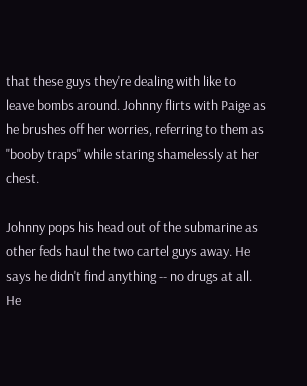that these guys they're dealing with like to leave bombs around. Johnny flirts with Paige as he brushes off her worries, referring to them as "booby traps" while staring shamelessly at her chest.

Johnny pops his head out of the submarine as other feds haul the two cartel guys away. He says he didn't find anything -- no drugs at all. He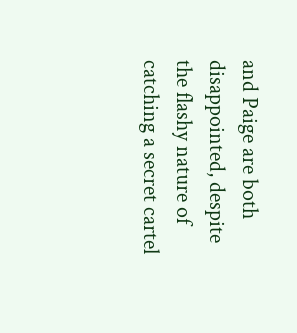and Paige are both disappointed, despite the flashy nature of catching a secret cartel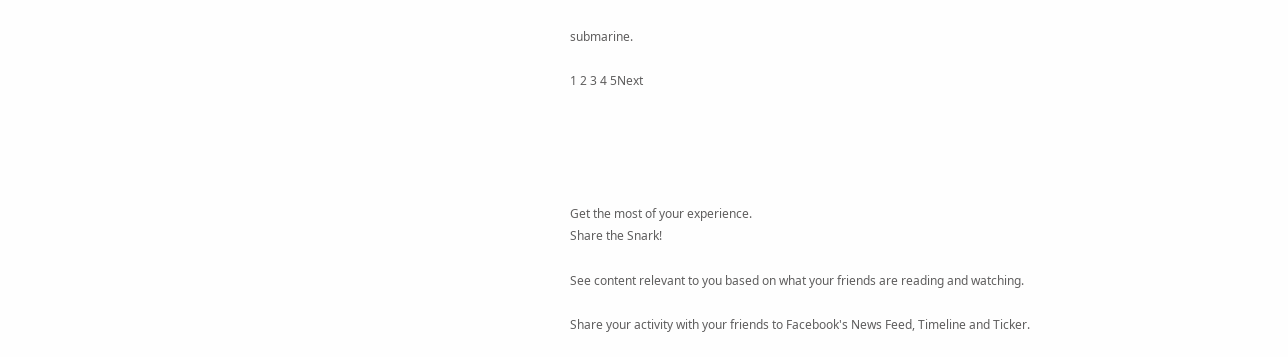submarine.

1 2 3 4 5Next





Get the most of your experience.
Share the Snark!

See content relevant to you based on what your friends are reading and watching.

Share your activity with your friends to Facebook's News Feed, Timeline and Ticker.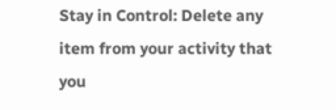Stay in Control: Delete any item from your activity that you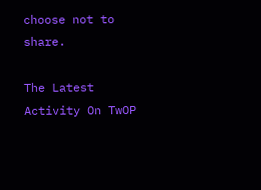choose not to share.

The Latest Activity On TwOP